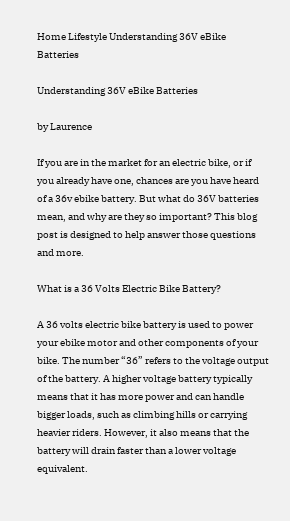Home Lifestyle Understanding 36V eBike Batteries

Understanding 36V eBike Batteries

by Laurence

If you are in the market for an electric bike, or if you already have one, chances are you have heard of a 36v ebike battery. But what do 36V batteries mean, and why are they so important? This blog post is designed to help answer those questions and more.

What is a 36 Volts Electric Bike Battery?

A 36 volts electric bike battery is used to power your ebike motor and other components of your bike. The number “36” refers to the voltage output of the battery. A higher voltage battery typically means that it has more power and can handle bigger loads, such as climbing hills or carrying heavier riders. However, it also means that the battery will drain faster than a lower voltage equivalent.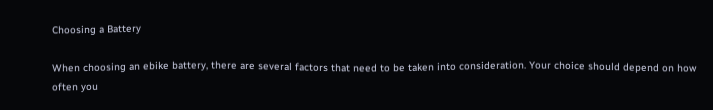Choosing a Battery

When choosing an ebike battery, there are several factors that need to be taken into consideration. Your choice should depend on how often you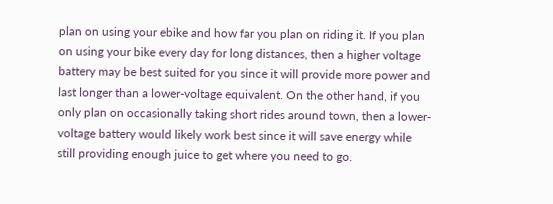plan on using your ebike and how far you plan on riding it. If you plan on using your bike every day for long distances, then a higher voltage battery may be best suited for you since it will provide more power and last longer than a lower-voltage equivalent. On the other hand, if you only plan on occasionally taking short rides around town, then a lower-voltage battery would likely work best since it will save energy while still providing enough juice to get where you need to go.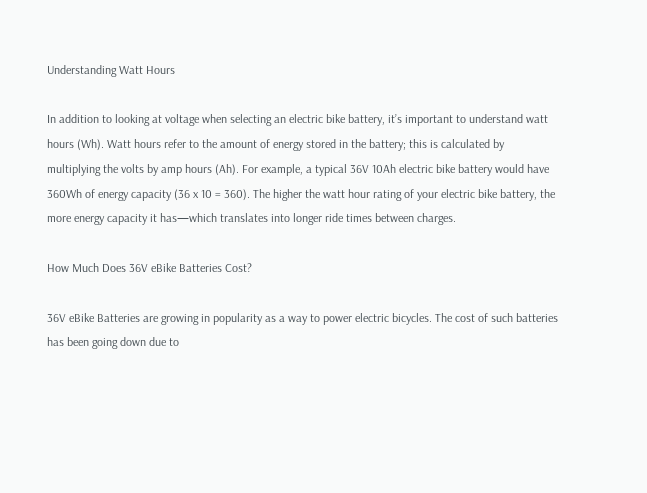Understanding Watt Hours

In addition to looking at voltage when selecting an electric bike battery, it’s important to understand watt hours (Wh). Watt hours refer to the amount of energy stored in the battery; this is calculated by multiplying the volts by amp hours (Ah). For example, a typical 36V 10Ah electric bike battery would have 360Wh of energy capacity (36 x 10 = 360). The higher the watt hour rating of your electric bike battery, the more energy capacity it has—which translates into longer ride times between charges.

How Much Does 36V eBike Batteries Cost?

36V eBike Batteries are growing in popularity as a way to power electric bicycles. The cost of such batteries has been going down due to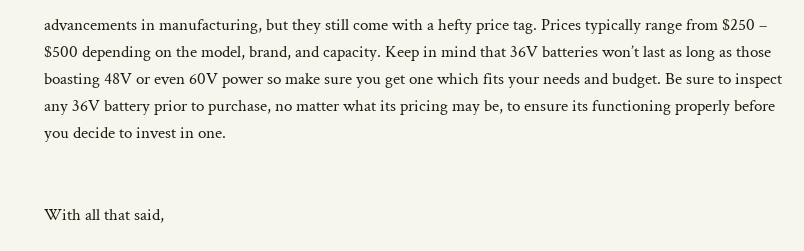advancements in manufacturing, but they still come with a hefty price tag. Prices typically range from $250 – $500 depending on the model, brand, and capacity. Keep in mind that 36V batteries won’t last as long as those boasting 48V or even 60V power so make sure you get one which fits your needs and budget. Be sure to inspect any 36V battery prior to purchase, no matter what its pricing may be, to ensure its functioning properly before you decide to invest in one.


With all that said,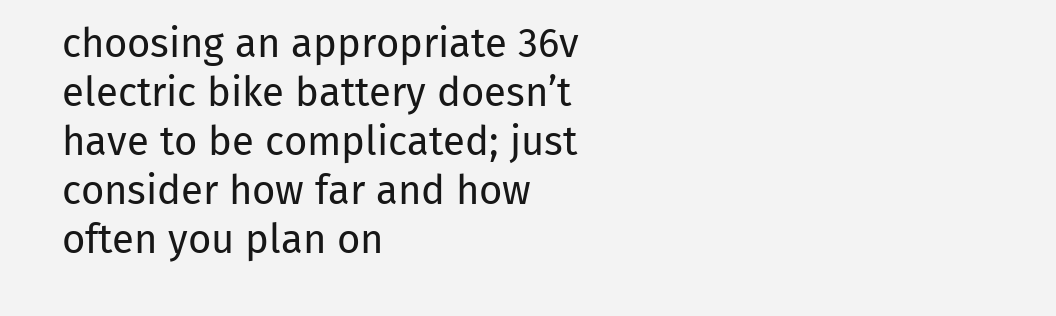choosing an appropriate 36v electric bike battery doesn’t have to be complicated; just consider how far and how often you plan on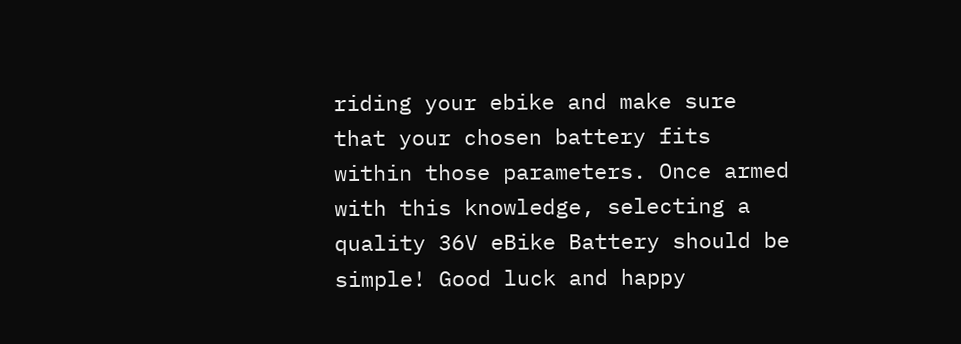riding your ebike and make sure that your chosen battery fits within those parameters. Once armed with this knowledge, selecting a quality 36V eBike Battery should be simple! Good luck and happy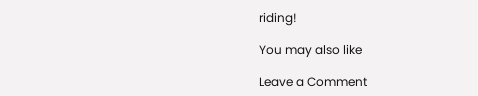riding!

You may also like

Leave a Comment